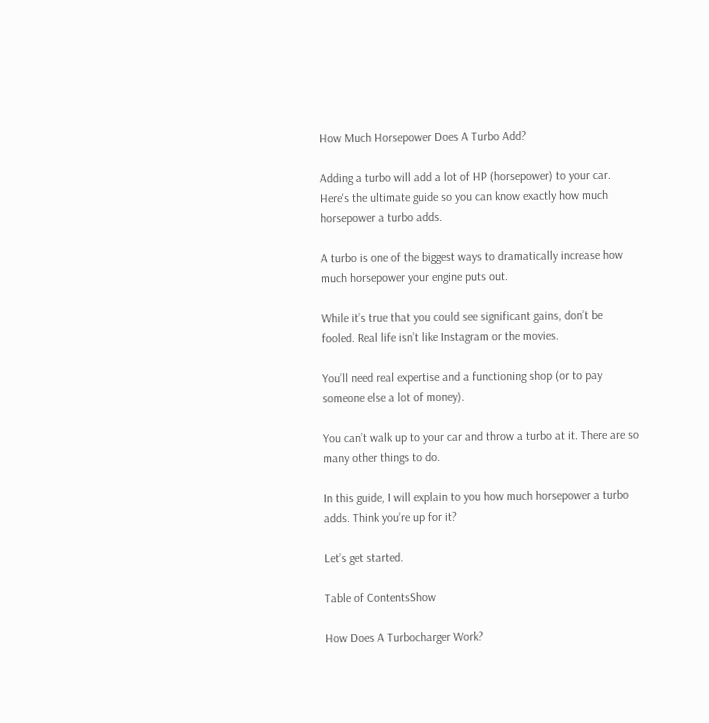How Much Horsepower Does A Turbo Add?

Adding a turbo will add a lot of HP (horsepower) to your car. Here's the ultimate guide so you can know exactly how much horsepower a turbo adds.

A turbo is one of the biggest ways to dramatically increase how much horsepower your engine puts out.

While it’s true that you could see significant gains, don’t be fooled. Real life isn’t like Instagram or the movies.

You’ll need real expertise and a functioning shop (or to pay someone else a lot of money).

You can’t walk up to your car and throw a turbo at it. There are so many other things to do.

In this guide, I will explain to you how much horsepower a turbo adds. Think you’re up for it?

Let’s get started.

Table of ContentsShow

How Does A Turbocharger Work?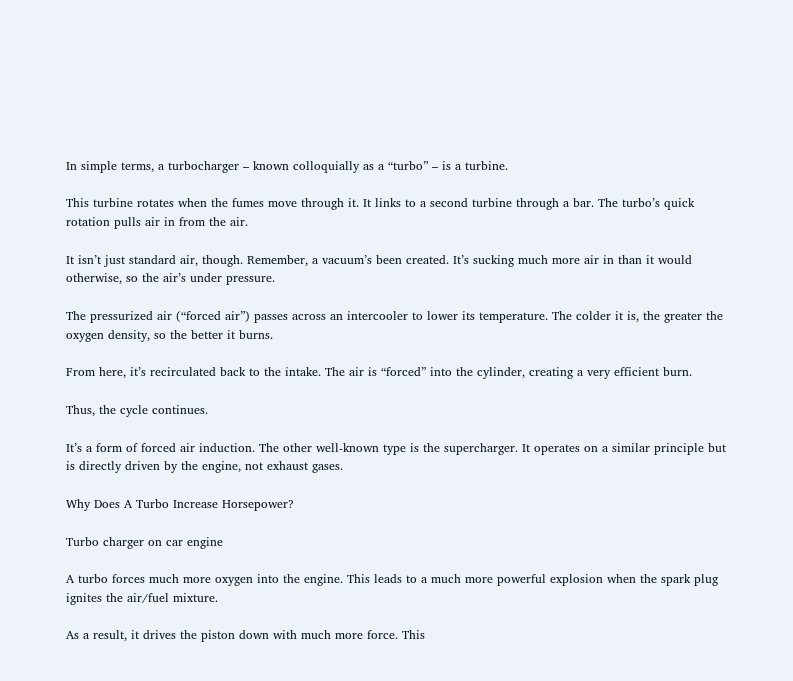In simple terms, a turbocharger – known colloquially as a “turbo” – is a turbine.

This turbine rotates when the fumes move through it. It links to a second turbine through a bar. The turbo’s quick rotation pulls air in from the air.

It isn’t just standard air, though. Remember, a vacuum’s been created. It’s sucking much more air in than it would otherwise, so the air’s under pressure.

The pressurized air (“forced air”) passes across an intercooler to lower its temperature. The colder it is, the greater the oxygen density, so the better it burns.

From here, it’s recirculated back to the intake. The air is “forced” into the cylinder, creating a very efficient burn.

Thus, the cycle continues.

It’s a form of forced air induction. The other well-known type is the supercharger. It operates on a similar principle but is directly driven by the engine, not exhaust gases.

Why Does A Turbo Increase Horsepower?

Turbo charger on car engine

A turbo forces much more oxygen into the engine. This leads to a much more powerful explosion when the spark plug ignites the air/fuel mixture.

As a result, it drives the piston down with much more force. This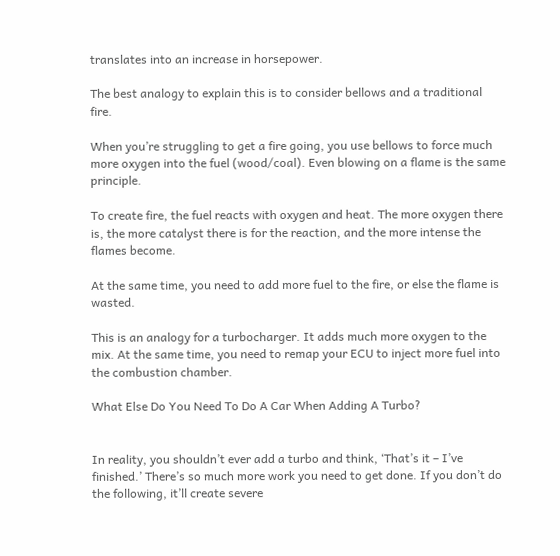translates into an increase in horsepower.

The best analogy to explain this is to consider bellows and a traditional fire.

When you’re struggling to get a fire going, you use bellows to force much more oxygen into the fuel (wood/coal). Even blowing on a flame is the same principle.

To create fire, the fuel reacts with oxygen and heat. The more oxygen there is, the more catalyst there is for the reaction, and the more intense the flames become.

At the same time, you need to add more fuel to the fire, or else the flame is wasted.

This is an analogy for a turbocharger. It adds much more oxygen to the mix. At the same time, you need to remap your ECU to inject more fuel into the combustion chamber.

What Else Do You Need To Do A Car When Adding A Turbo?


In reality, you shouldn’t ever add a turbo and think, ‘That’s it – I’ve finished.’ There’s so much more work you need to get done. If you don’t do the following, it’ll create severe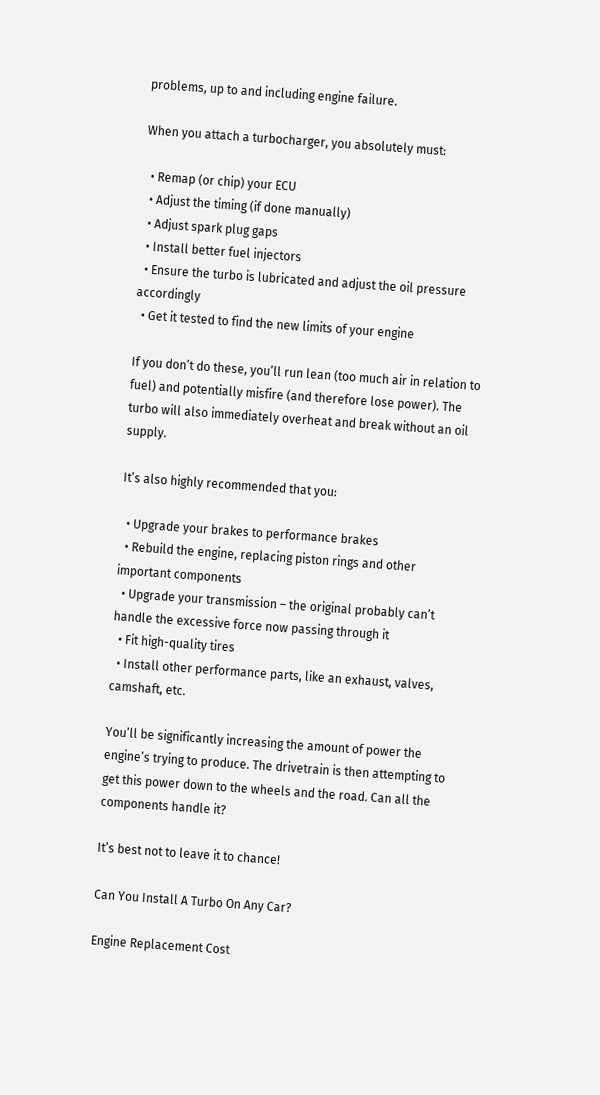problems, up to and including engine failure.

When you attach a turbocharger, you absolutely must:

  • Remap (or chip) your ECU
  • Adjust the timing (if done manually)
  • Adjust spark plug gaps
  • Install better fuel injectors
  • Ensure the turbo is lubricated and adjust the oil pressure accordingly
  • Get it tested to find the new limits of your engine

If you don’t do these, you’ll run lean (too much air in relation to fuel) and potentially misfire (and therefore lose power). The turbo will also immediately overheat and break without an oil supply.

It’s also highly recommended that you:

  • Upgrade your brakes to performance brakes
  • Rebuild the engine, replacing piston rings and other important components
  • Upgrade your transmission – the original probably can’t handle the excessive force now passing through it
  • Fit high-quality tires
  • Install other performance parts, like an exhaust, valves, camshaft, etc.

You’ll be significantly increasing the amount of power the engine’s trying to produce. The drivetrain is then attempting to get this power down to the wheels and the road. Can all the components handle it?

It’s best not to leave it to chance!

Can You Install A Turbo On Any Car?

Engine Replacement Cost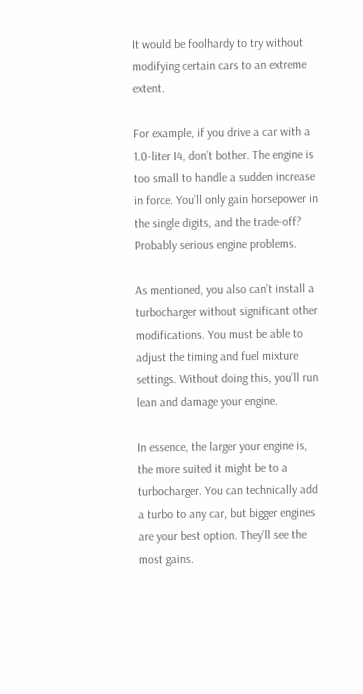It would be foolhardy to try without modifying certain cars to an extreme extent.

For example, if you drive a car with a 1.0-liter I4, don’t bother. The engine is too small to handle a sudden increase in force. You’ll only gain horsepower in the single digits, and the trade-off? Probably serious engine problems.

As mentioned, you also can’t install a turbocharger without significant other modifications. You must be able to adjust the timing and fuel mixture settings. Without doing this, you’ll run lean and damage your engine.

In essence, the larger your engine is, the more suited it might be to a turbocharger. You can technically add a turbo to any car, but bigger engines are your best option. They’ll see the most gains.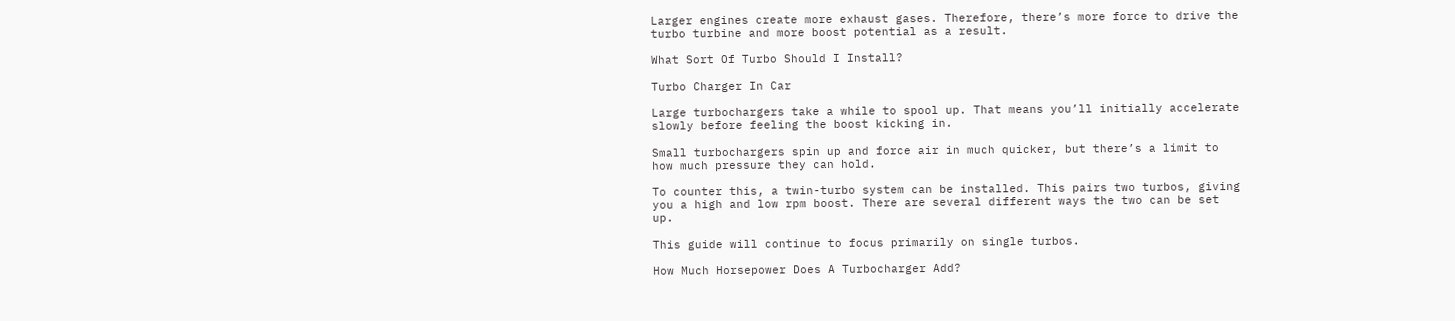Larger engines create more exhaust gases. Therefore, there’s more force to drive the turbo turbine and more boost potential as a result.

What Sort Of Turbo Should I Install?

Turbo Charger In Car

Large turbochargers take a while to spool up. That means you’ll initially accelerate slowly before feeling the boost kicking in.

Small turbochargers spin up and force air in much quicker, but there’s a limit to how much pressure they can hold.

To counter this, a twin-turbo system can be installed. This pairs two turbos, giving you a high and low rpm boost. There are several different ways the two can be set up.

This guide will continue to focus primarily on single turbos.

How Much Horsepower Does A Turbocharger Add?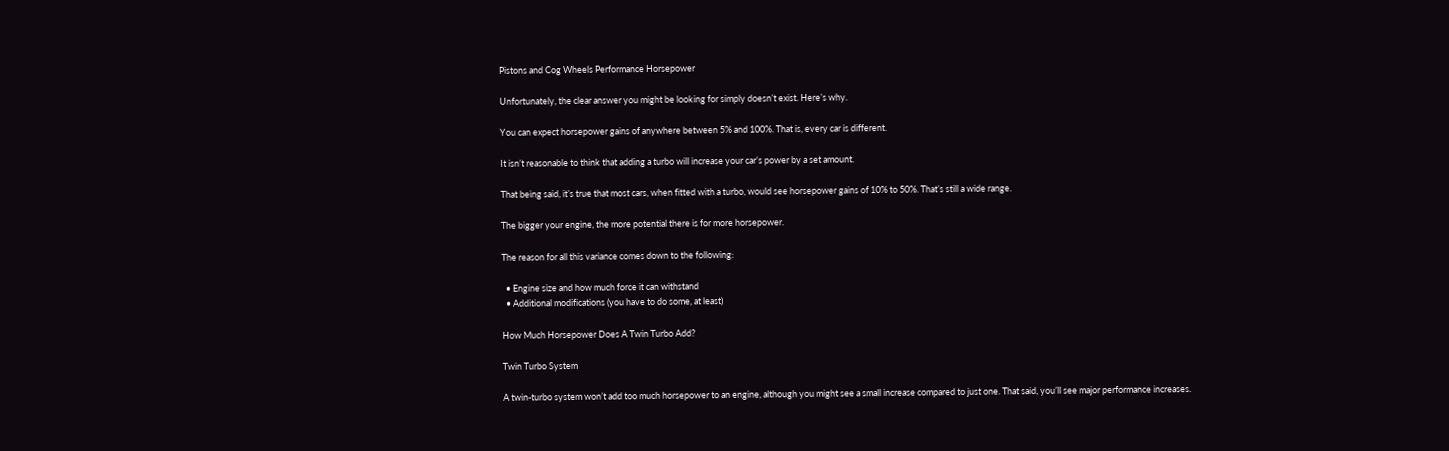Pistons and Cog Wheels Performance Horsepower

Unfortunately, the clear answer you might be looking for simply doesn’t exist. Here’s why.

You can expect horsepower gains of anywhere between 5% and 100%. That is, every car is different.

It isn’t reasonable to think that adding a turbo will increase your car’s power by a set amount.

That being said, it’s true that most cars, when fitted with a turbo, would see horsepower gains of 10% to 50%. That’s still a wide range.

The bigger your engine, the more potential there is for more horsepower.

The reason for all this variance comes down to the following:

  • Engine size and how much force it can withstand
  • Additional modifications (you have to do some, at least)

How Much Horsepower Does A Twin Turbo Add?

Twin Turbo System

A twin-turbo system won’t add too much horsepower to an engine, although you might see a small increase compared to just one. That said, you’ll see major performance increases.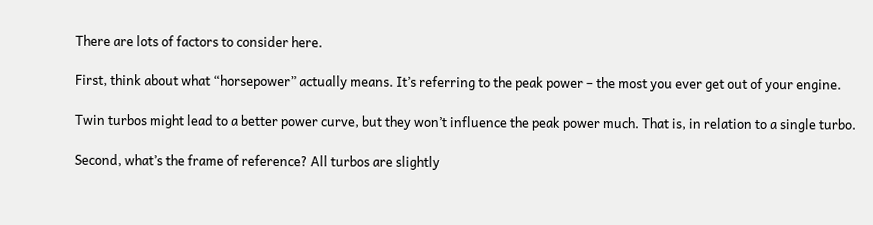There are lots of factors to consider here.

First, think about what “horsepower” actually means. It’s referring to the peak power – the most you ever get out of your engine.

Twin turbos might lead to a better power curve, but they won’t influence the peak power much. That is, in relation to a single turbo.

Second, what’s the frame of reference? All turbos are slightly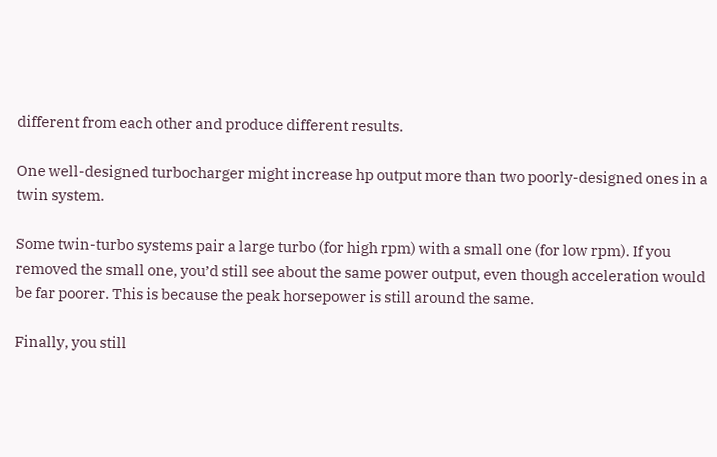different from each other and produce different results.

One well-designed turbocharger might increase hp output more than two poorly-designed ones in a twin system.

Some twin-turbo systems pair a large turbo (for high rpm) with a small one (for low rpm). If you removed the small one, you’d still see about the same power output, even though acceleration would be far poorer. This is because the peak horsepower is still around the same.

Finally, you still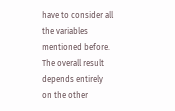have to consider all the variables mentioned before. The overall result depends entirely on the other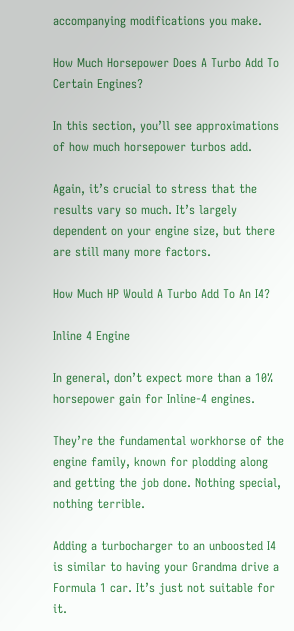accompanying modifications you make.

How Much Horsepower Does A Turbo Add To Certain Engines?

In this section, you’ll see approximations of how much horsepower turbos add.

Again, it’s crucial to stress that the results vary so much. It’s largely dependent on your engine size, but there are still many more factors.

How Much HP Would A Turbo Add To An I4?

Inline 4 Engine

In general, don’t expect more than a 10% horsepower gain for Inline-4 engines.

They’re the fundamental workhorse of the engine family, known for plodding along and getting the job done. Nothing special, nothing terrible.

Adding a turbocharger to an unboosted I4 is similar to having your Grandma drive a Formula 1 car. It’s just not suitable for it.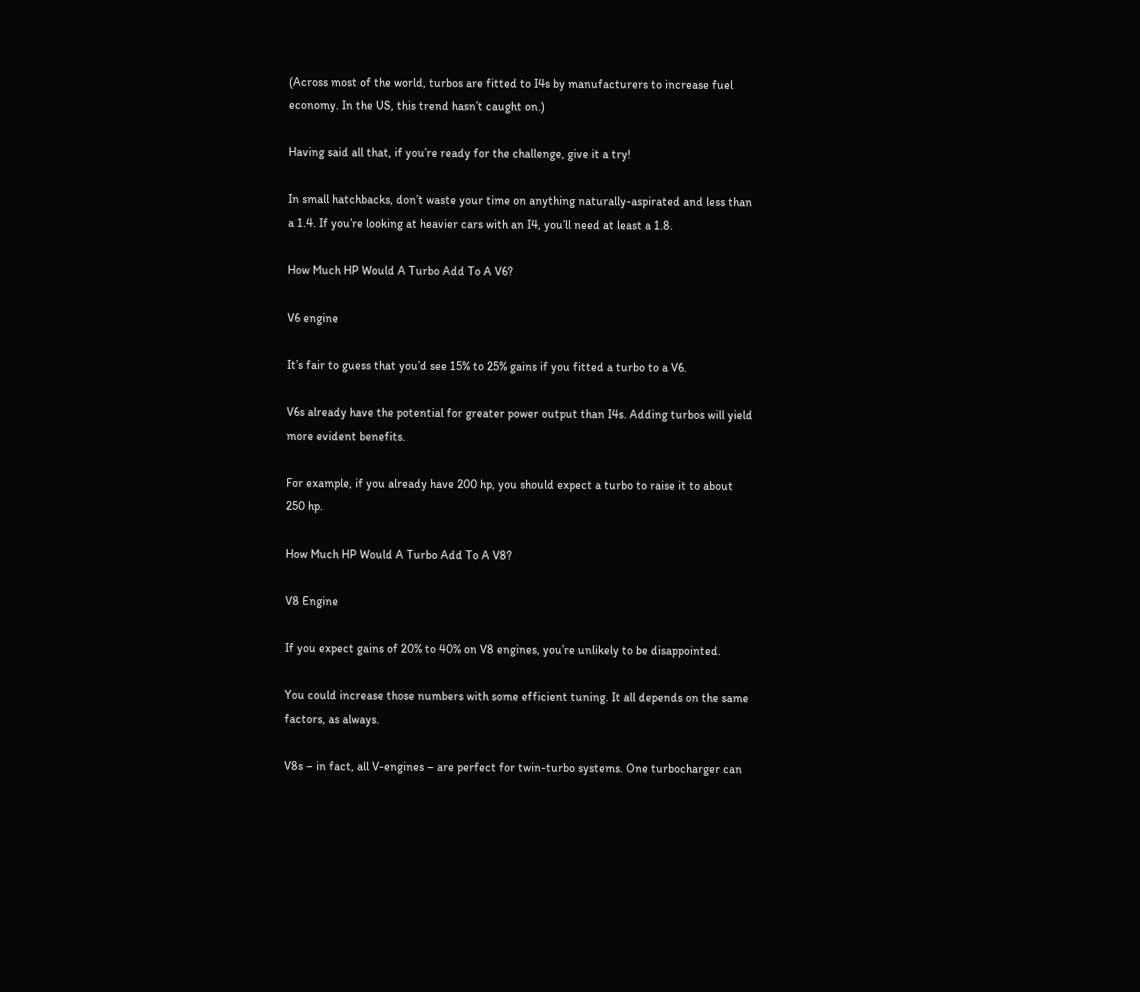(Across most of the world, turbos are fitted to I4s by manufacturers to increase fuel economy. In the US, this trend hasn’t caught on.)

Having said all that, if you’re ready for the challenge, give it a try!

In small hatchbacks, don’t waste your time on anything naturally-aspirated and less than a 1.4. If you’re looking at heavier cars with an I4, you’ll need at least a 1.8.

How Much HP Would A Turbo Add To A V6?

V6 engine

It’s fair to guess that you’d see 15% to 25% gains if you fitted a turbo to a V6.

V6s already have the potential for greater power output than I4s. Adding turbos will yield more evident benefits.

For example, if you already have 200 hp, you should expect a turbo to raise it to about 250 hp.

How Much HP Would A Turbo Add To A V8?

V8 Engine

If you expect gains of 20% to 40% on V8 engines, you’re unlikely to be disappointed.

You could increase those numbers with some efficient tuning. It all depends on the same factors, as always.

V8s – in fact, all V-engines – are perfect for twin-turbo systems. One turbocharger can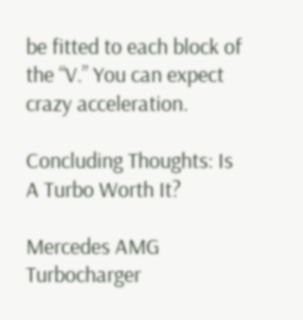be fitted to each block of the “V.” You can expect crazy acceleration.

Concluding Thoughts: Is A Turbo Worth It?

Mercedes AMG Turbocharger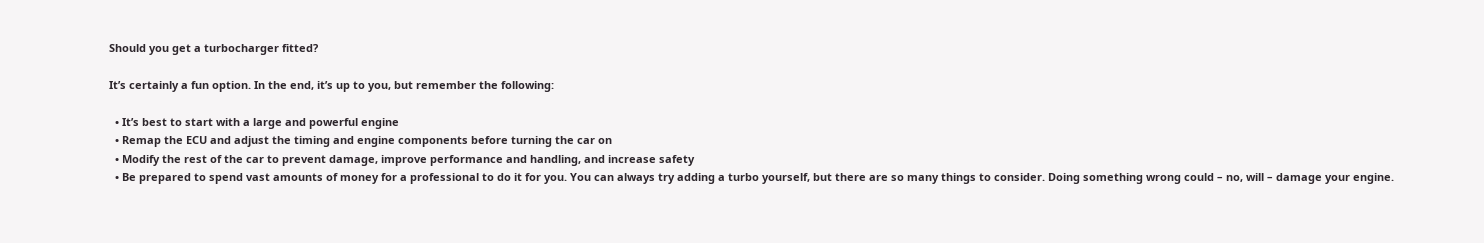Should you get a turbocharger fitted?

It’s certainly a fun option. In the end, it’s up to you, but remember the following:

  • It’s best to start with a large and powerful engine
  • Remap the ECU and adjust the timing and engine components before turning the car on
  • Modify the rest of the car to prevent damage, improve performance and handling, and increase safety
  • Be prepared to spend vast amounts of money for a professional to do it for you. You can always try adding a turbo yourself, but there are so many things to consider. Doing something wrong could – no, will – damage your engine.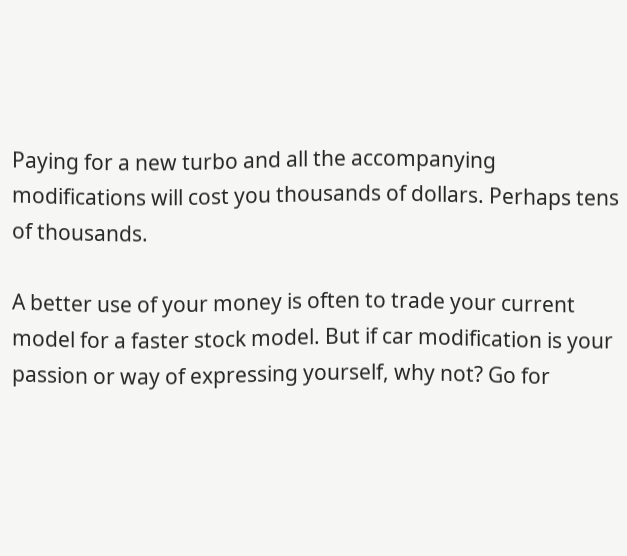Paying for a new turbo and all the accompanying modifications will cost you thousands of dollars. Perhaps tens of thousands.

A better use of your money is often to trade your current model for a faster stock model. But if car modification is your passion or way of expressing yourself, why not? Go for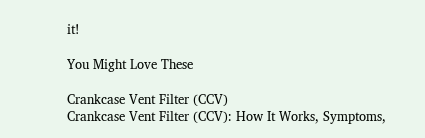it!

You Might Love These

Crankcase Vent Filter (CCV)
Crankcase Vent Filter (CCV): How It Works, Symptoms,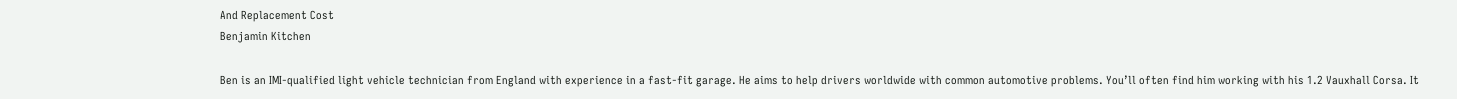And Replacement Cost
Benjamin Kitchen

Ben is an IMI-qualified light vehicle technician from England with experience in a fast-fit garage. He aims to help drivers worldwide with common automotive problems. You’ll often find him working with his 1.2 Vauxhall Corsa. It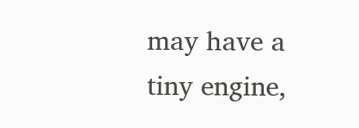may have a tiny engine,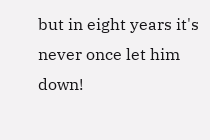but in eight years it's never once let him down!